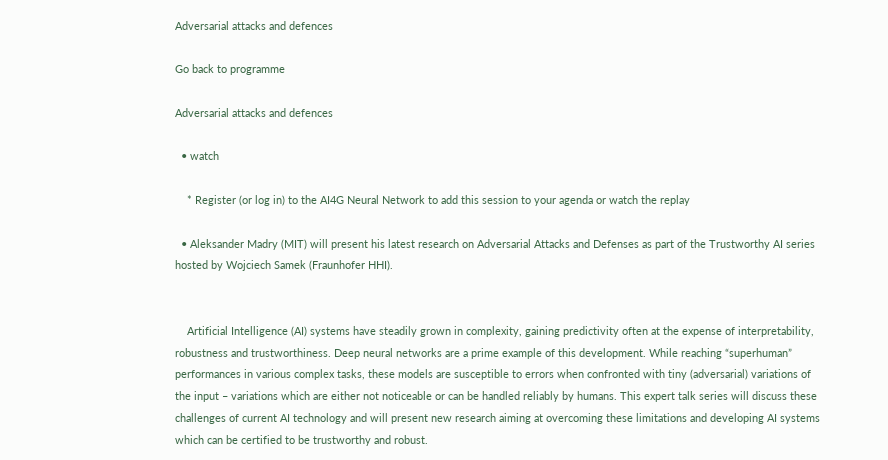Adversarial attacks and defences

Go back to programme

Adversarial attacks and defences

  • watch

    * Register (or log in) to the AI4G Neural Network to add this session to your agenda or watch the replay

  • Aleksander Madry (MIT) will present his latest research on Adversarial Attacks and Defenses as part of the Trustworthy AI series hosted by Wojciech Samek (Fraunhofer HHI).


    Artificial Intelligence (AI) systems have steadily grown in complexity, gaining predictivity often at the expense of interpretability, robustness and trustworthiness. Deep neural networks are a prime example of this development. While reaching “superhuman” performances in various complex tasks, these models are susceptible to errors when confronted with tiny (adversarial) variations of the input – variations which are either not noticeable or can be handled reliably by humans. This expert talk series will discuss these challenges of current AI technology and will present new research aiming at overcoming these limitations and developing AI systems which can be certified to be trustworthy and robust.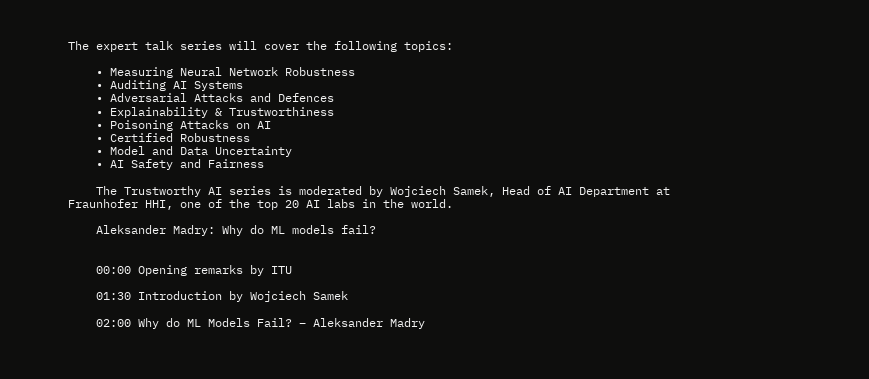The expert talk series will cover the following topics:

    • Measuring Neural Network Robustness
    • Auditing AI Systems
    • Adversarial Attacks and Defences
    • Explainability & Trustworthiness
    • Poisoning Attacks on AI
    • Certified Robustness
    • Model and Data Uncertainty
    • AI Safety and Fairness

    The Trustworthy AI series is moderated by Wojciech Samek, Head of AI Department at Fraunhofer HHI, one of the top 20 AI labs in the world.

    Aleksander Madry: Why do ML models fail?


    00:00 Opening remarks by ITU

    01:30 Introduction by Wojciech Samek

    02:00 Why do ML Models Fail? – Aleksander Madry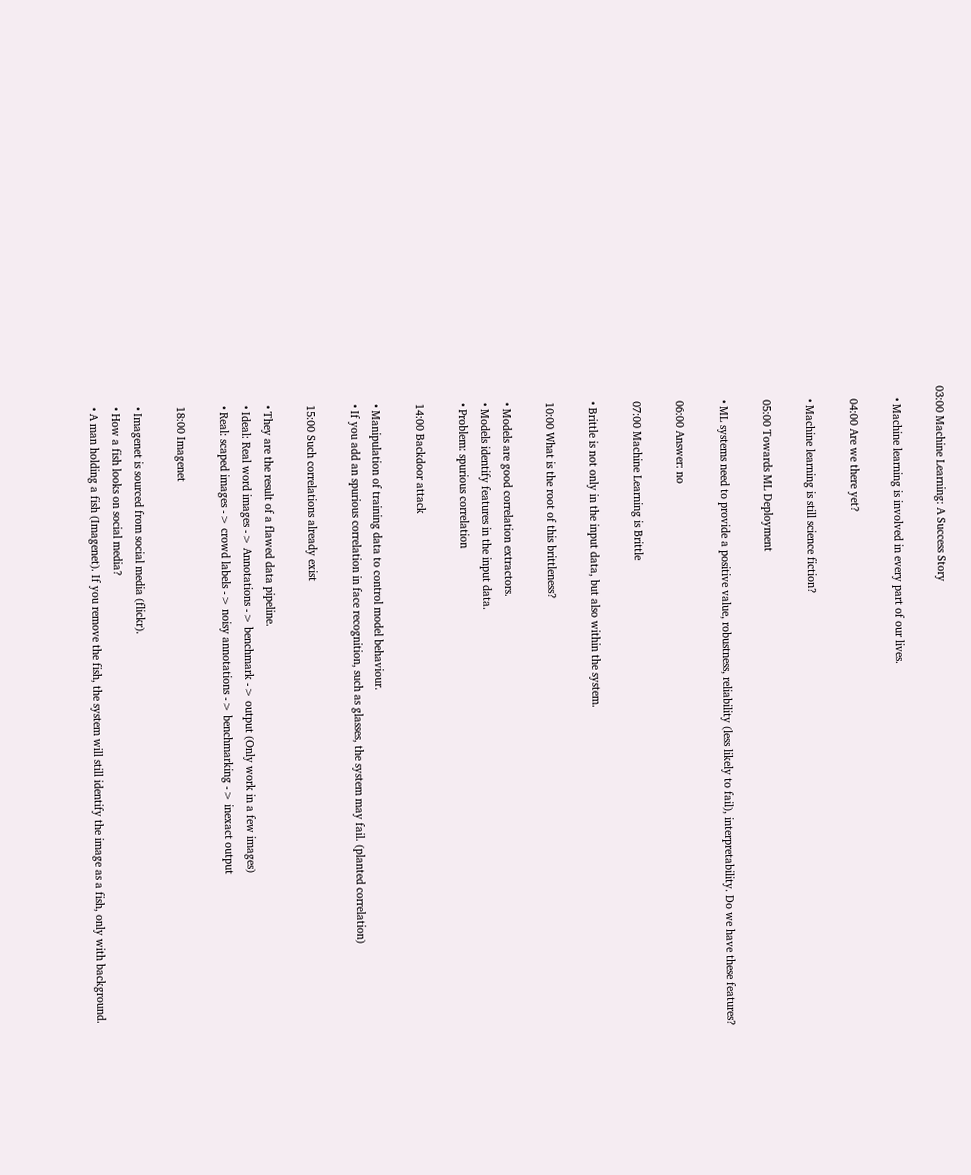03:00 Machine Learning: A Success Story

    • Machine learning is involved in every part of our lives.

    04:00 Are we there yet?

    • Machine learning is still science fiction?

    05:00 Towards ML Deployment

    • ML systems need to provide a positive value, robustness, reliability (less likely to fail), interpretability. Do we have these features?

    06:00 Answer: no

    07:00 Machine Learning is Brittle

    • Brittle is not only in the input data, but also within the system.

    10:00 What is the root of this brittleness?

    • Models are good correlation extractors.
    • Models identify features in the input data.
    • Problem: spurious correlation

    14:00 Backdoor attack

    • Manipulation of training data to control model behaviour.
    • If you add an spurious correlation in face recognition, such as glasses, the system may fail. (planted correlation)

    15:00 Such correlations already exist

    • They are the result of a flawed data pipeline.
    • Ideal: Real word images -> Annotations -> benchmark -> output (Only work in a few images)
    • Real: scaped images -> crowd labels -> noisy annotations -> benchmarking -> inexact output

    18:00 Imagenet

    • Imagenet is sourced from social media (flickr).
    • How a fish looks on social media?
    • A man holding a fish (Imagenet). If you remove the fish, the system will still identify the image as a fish, only with background.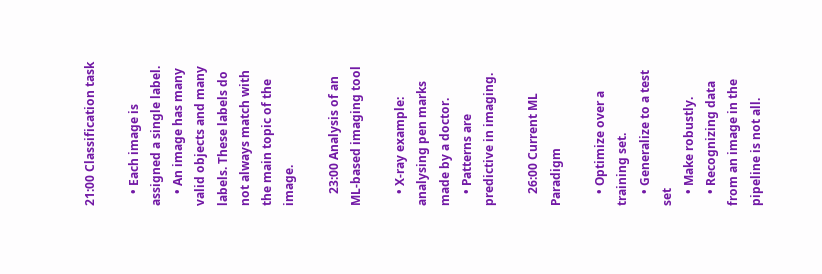21:00 Classification task

    • Each image is assigned a single label.
    • An image has many valid objects and many labels. These labels do not always match with the main topic of the image.

    23:00 Analysis of an ML-based imaging tool

    • X-ray example: analysing pen marks made by a doctor.
    • Patterns are predictive in imaging.

    26:00 Current ML Paradigm

    • Optimize over a training set.
    • Generalize to a test set
    • Make robustly.
    • Recognizing data from an image in the pipeline is not all.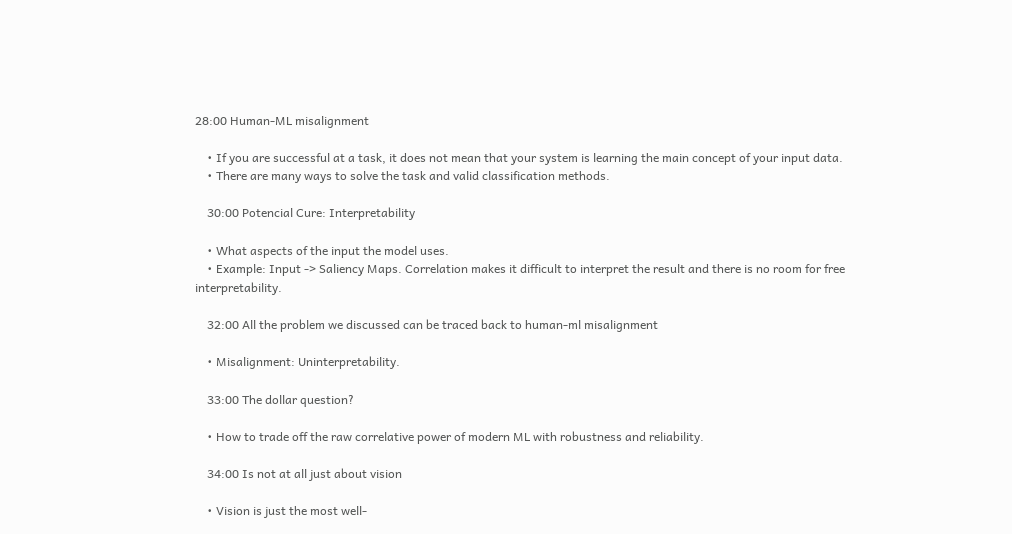28:00 Human-ML misalignment

    • If you are successful at a task, it does not mean that your system is learning the main concept of your input data.
    • There are many ways to solve the task and valid classification methods.

    30:00 Potencial Cure: Interpretability

    • What aspects of the input the model uses.
    • Example: Input -> Saliency Maps. Correlation makes it difficult to interpret the result and there is no room for free interpretability.

    32:00 All the problem we discussed can be traced back to human-ml misalignment

    • Misalignment: Uninterpretability.

    33:00 The dollar question?

    • How to trade off the raw correlative power of modern ML with robustness and reliability.

    34:00 Is not at all just about vision

    • Vision is just the most well-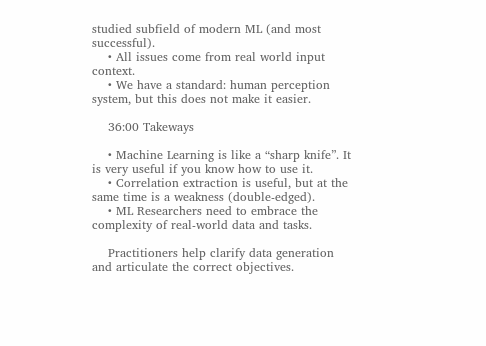studied subfield of modern ML (and most successful).
    • All issues come from real world input context.
    • We have a standard: human perception system, but this does not make it easier.

    36:00 Takeways

    • Machine Learning is like a “sharp knife”. It is very useful if you know how to use it.
    • Correlation extraction is useful, but at the same time is a weakness (double-edged).
    • ML Researchers need to embrace the complexity of real-world data and tasks.

    Practitioners help clarify data generation and articulate the correct objectives.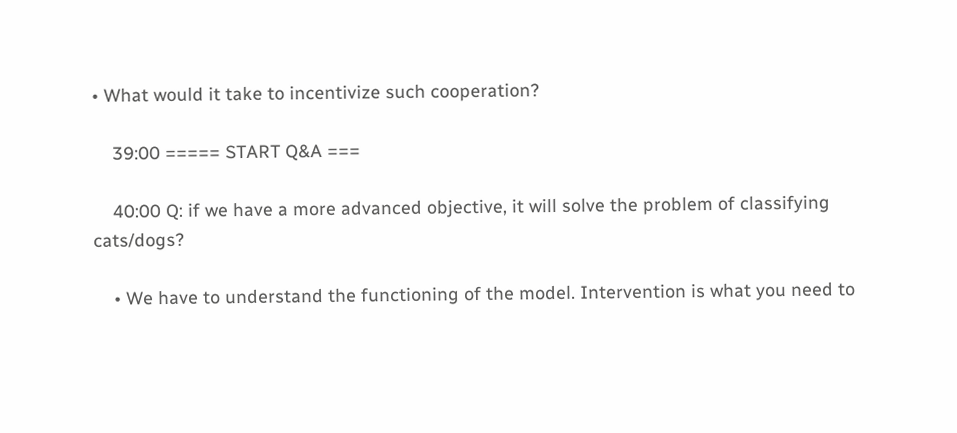• What would it take to incentivize such cooperation?

    39:00 ===== START Q&A ===

    40:00 Q: if we have a more advanced objective, it will solve the problem of classifying cats/dogs?

    • We have to understand the functioning of the model. Intervention is what you need to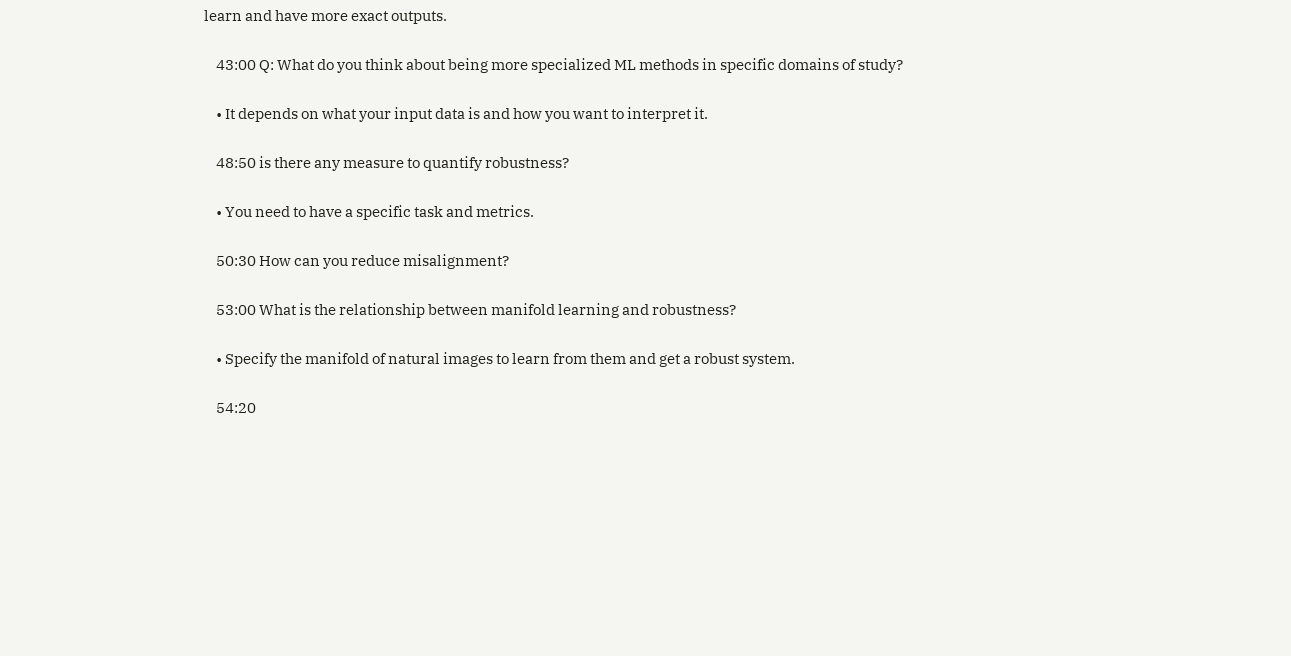learn and have more exact outputs.

    43:00 Q: What do you think about being more specialized ML methods in specific domains of study?

    • It depends on what your input data is and how you want to interpret it.

    48:50 is there any measure to quantify robustness?

    • You need to have a specific task and metrics.

    50:30 How can you reduce misalignment?

    53:00 What is the relationship between manifold learning and robustness?

    • Specify the manifold of natural images to learn from them and get a robust system.

    54:20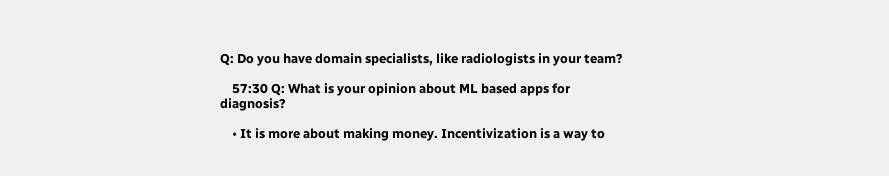Q: Do you have domain specialists, like radiologists in your team?

    57:30 Q: What is your opinion about ML based apps for diagnosis?

    • It is more about making money. Incentivization is a way to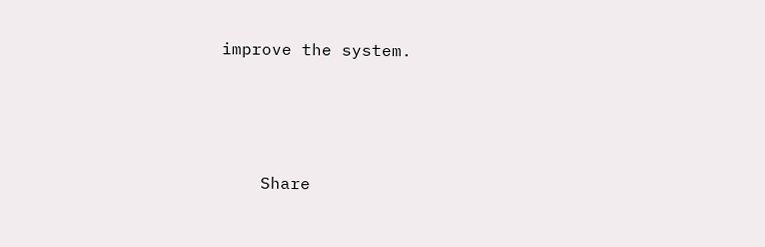improve the system.





    Share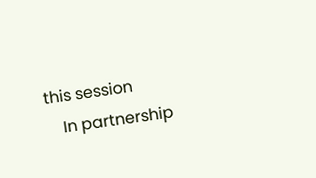this session
    In partnership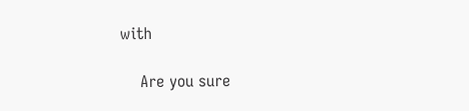with

    Are you sure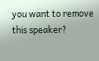you want to remove this speaker?